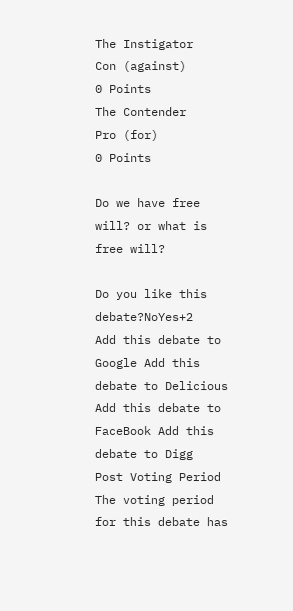The Instigator
Con (against)
0 Points
The Contender
Pro (for)
0 Points

Do we have free will? or what is free will?

Do you like this debate?NoYes+2
Add this debate to Google Add this debate to Delicious Add this debate to FaceBook Add this debate to Digg
Post Voting Period
The voting period for this debate has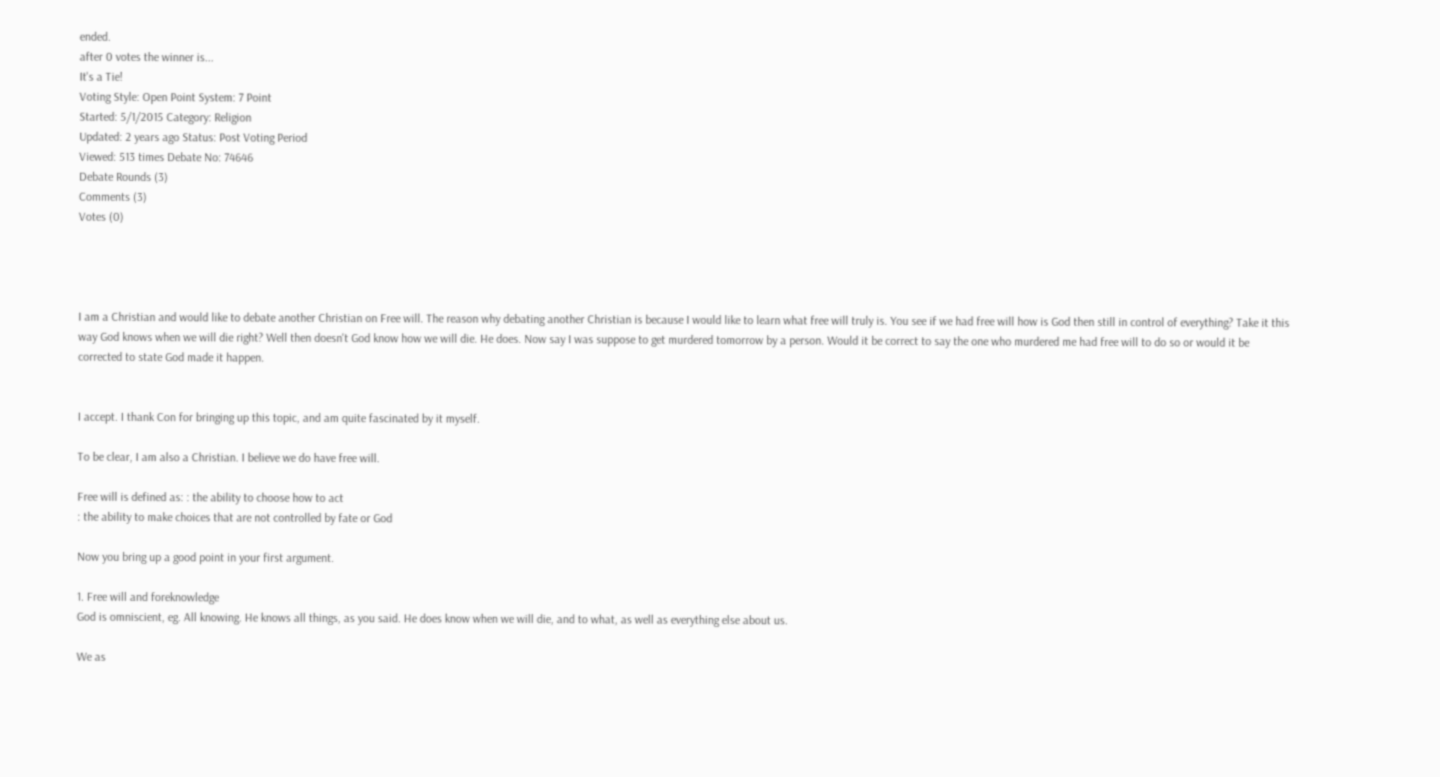ended.
after 0 votes the winner is...
It's a Tie!
Voting Style: Open Point System: 7 Point
Started: 5/1/2015 Category: Religion
Updated: 2 years ago Status: Post Voting Period
Viewed: 513 times Debate No: 74646
Debate Rounds (3)
Comments (3)
Votes (0)




I am a Christian and would like to debate another Christian on Free will. The reason why debating another Christian is because I would like to learn what free will truly is. You see if we had free will how is God then still in control of everything? Take it this way God knows when we will die right? Well then doesn't God know how we will die. He does. Now say I was suppose to get murdered tomorrow by a person. Would it be correct to say the one who murdered me had free will to do so or would it be corrected to state God made it happen.


I accept. I thank Con for bringing up this topic, and am quite fascinated by it myself.

To be clear, I am also a Christian. I believe we do have free will.

Free will is defined as: : the ability to choose how to act
: the ability to make choices that are not controlled by fate or God

Now you bring up a good point in your first argument.

1. Free will and foreknowledge
God is omniscient, eg. All knowing. He knows all things, as you said. He does know when we will die, and to what, as well as everything else about us.

We as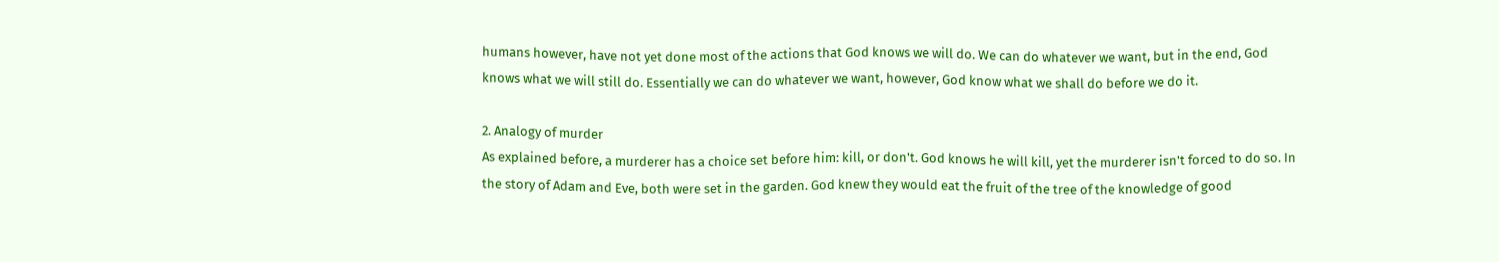humans however, have not yet done most of the actions that God knows we will do. We can do whatever we want, but in the end, God knows what we will still do. Essentially we can do whatever we want, however, God know what we shall do before we do it.

2. Analogy of murder
As explained before, a murderer has a choice set before him: kill, or don't. God knows he will kill, yet the murderer isn't forced to do so. In the story of Adam and Eve, both were set in the garden. God knew they would eat the fruit of the tree of the knowledge of good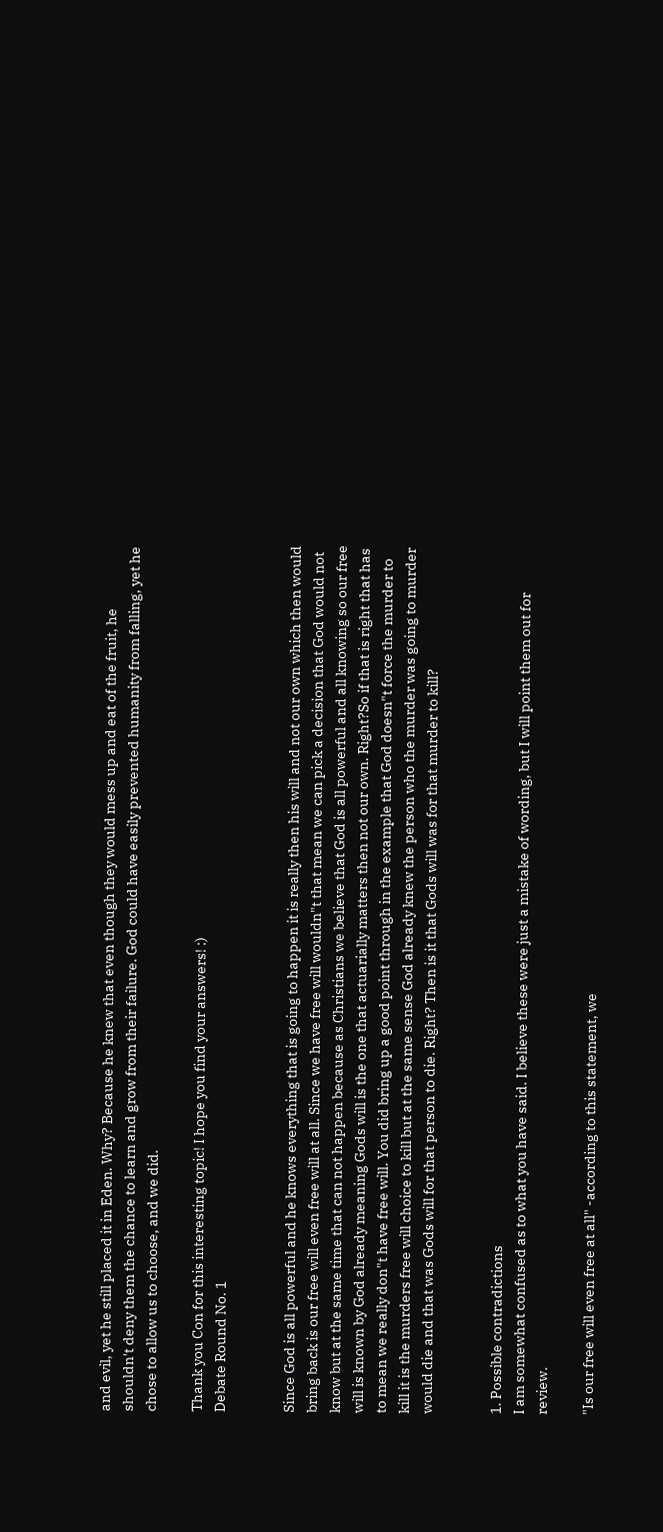and evil, yet he still placed it in Eden. Why? Because he knew that even though they would mess up and eat of the fruit, he shouldn't deny them the chance to learn and grow from their failure. God could have easily prevented humanity from falling, yet he chose to allow us to choose, and we did.

Thank you Con for this interesting topic! I hope you find your answers! :)
Debate Round No. 1


Since God is all powerful and he knows everything that is going to happen it is really then his will and not our own which then would bring back is our free will even free will at all. Since we have free will wouldn"t that mean we can pick a decision that God would not know but at the same time that can not happen because as Christians we believe that God is all powerful and all knowing so our free will is known by God already meaning Gods will is the one that actuarially matters then not our own. Right?So if that is right that has to mean we really don"t have free will. You did bring up a good point through in the example that God doesn"t force the murder to kill it is the murders free will choice to kill but at the same sense God already knew the person who the murder was going to murder would die and that was Gods will for that person to die. Right? Then is it that Gods will was for that murder to kill?


1. Possible contradictions
I am somewhat confused as to what you have said. I believe these were just a mistake of wording, but I will point them out for review.

"Is our free will even free at all" -according to this statement, we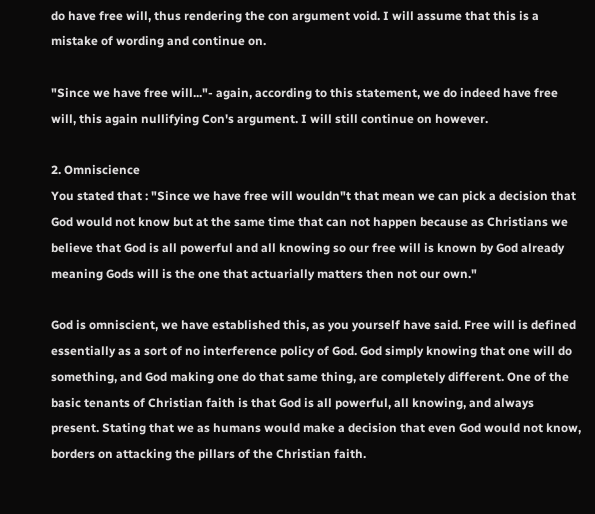do have free will, thus rendering the con argument void. I will assume that this is a mistake of wording and continue on.

"Since we have free will..."- again, according to this statement, we do indeed have free will, this again nullifying Con's argument. I will still continue on however.

2. Omniscience
You stated that : "Since we have free will wouldn"t that mean we can pick a decision that God would not know but at the same time that can not happen because as Christians we believe that God is all powerful and all knowing so our free will is known by God already meaning Gods will is the one that actuarially matters then not our own."

God is omniscient, we have established this, as you yourself have said. Free will is defined essentially as a sort of no interference policy of God. God simply knowing that one will do something, and God making one do that same thing, are completely different. One of the basic tenants of Christian faith is that God is all powerful, all knowing, and always present. Stating that we as humans would make a decision that even God would not know, borders on attacking the pillars of the Christian faith.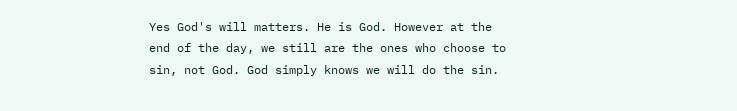Yes God's will matters. He is God. However at the end of the day, we still are the ones who choose to sin, not God. God simply knows we will do the sin.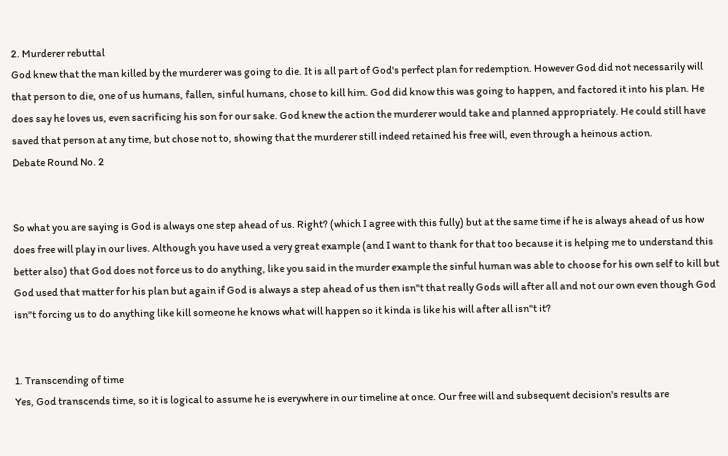2. Murderer rebuttal
God knew that the man killed by the murderer was going to die. It is all part of God's perfect plan for redemption. However God did not necessarily will that person to die, one of us humans, fallen, sinful humans, chose to kill him. God did know this was going to happen, and factored it into his plan. He does say he loves us, even sacrificing his son for our sake. God knew the action the murderer would take and planned appropriately. He could still have saved that person at any time, but chose not to, showing that the murderer still indeed retained his free will, even through a heinous action.
Debate Round No. 2


So what you are saying is God is always one step ahead of us. Right? (which I agree with this fully) but at the same time if he is always ahead of us how does free will play in our lives. Although you have used a very great example (and I want to thank for that too because it is helping me to understand this better also) that God does not force us to do anything, like you said in the murder example the sinful human was able to choose for his own self to kill but God used that matter for his plan but again if God is always a step ahead of us then isn"t that really Gods will after all and not our own even though God isn"t forcing us to do anything like kill someone he knows what will happen so it kinda is like his will after all isn"t it?


1. Transcending of time
Yes, God transcends time, so it is logical to assume he is everywhere in our timeline at once. Our free will and subsequent decision's results are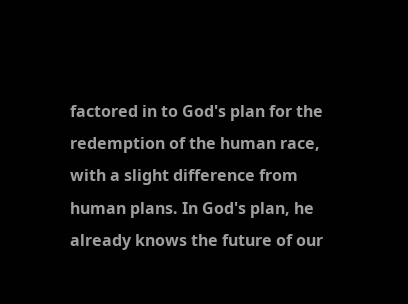factored in to God's plan for the redemption of the human race, with a slight difference from human plans. In God's plan, he already knows the future of our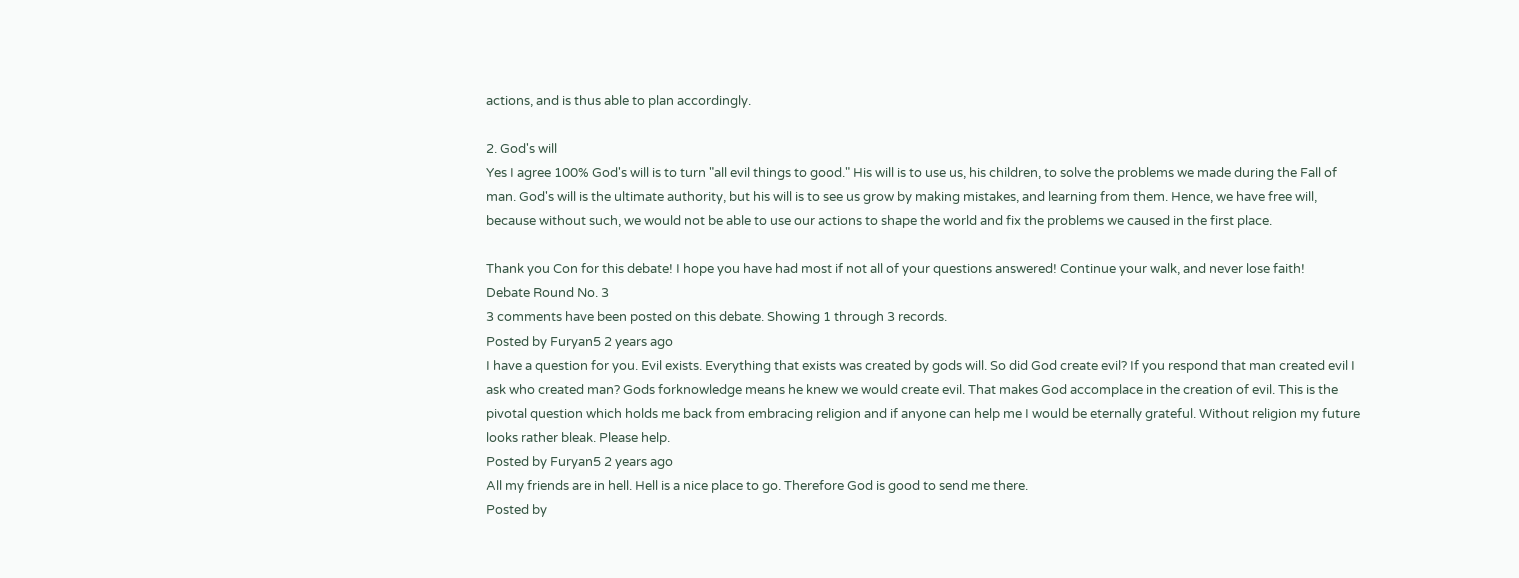actions, and is thus able to plan accordingly.

2. God's will
Yes I agree 100% God's will is to turn "all evil things to good." His will is to use us, his children, to solve the problems we made during the Fall of man. God's will is the ultimate authority, but his will is to see us grow by making mistakes, and learning from them. Hence, we have free will, because without such, we would not be able to use our actions to shape the world and fix the problems we caused in the first place.

Thank you Con for this debate! I hope you have had most if not all of your questions answered! Continue your walk, and never lose faith!
Debate Round No. 3
3 comments have been posted on this debate. Showing 1 through 3 records.
Posted by Furyan5 2 years ago
I have a question for you. Evil exists. Everything that exists was created by gods will. So did God create evil? If you respond that man created evil I ask who created man? Gods forknowledge means he knew we would create evil. That makes God accomplace in the creation of evil. This is the pivotal question which holds me back from embracing religion and if anyone can help me I would be eternally grateful. Without religion my future looks rather bleak. Please help.
Posted by Furyan5 2 years ago
All my friends are in hell. Hell is a nice place to go. Therefore God is good to send me there.
Posted by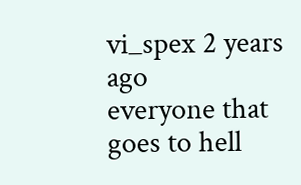vi_spex 2 years ago
everyone that goes to hell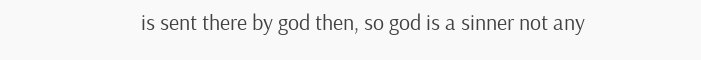is sent there by god then, so god is a sinner not any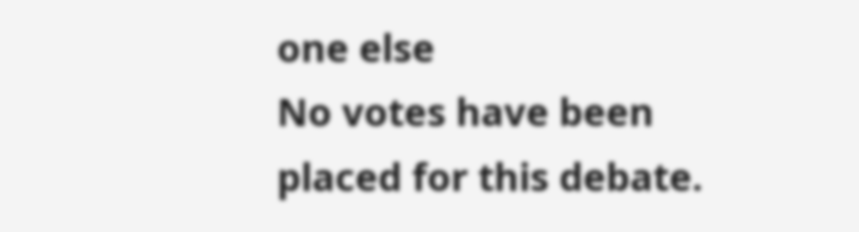one else
No votes have been placed for this debate.